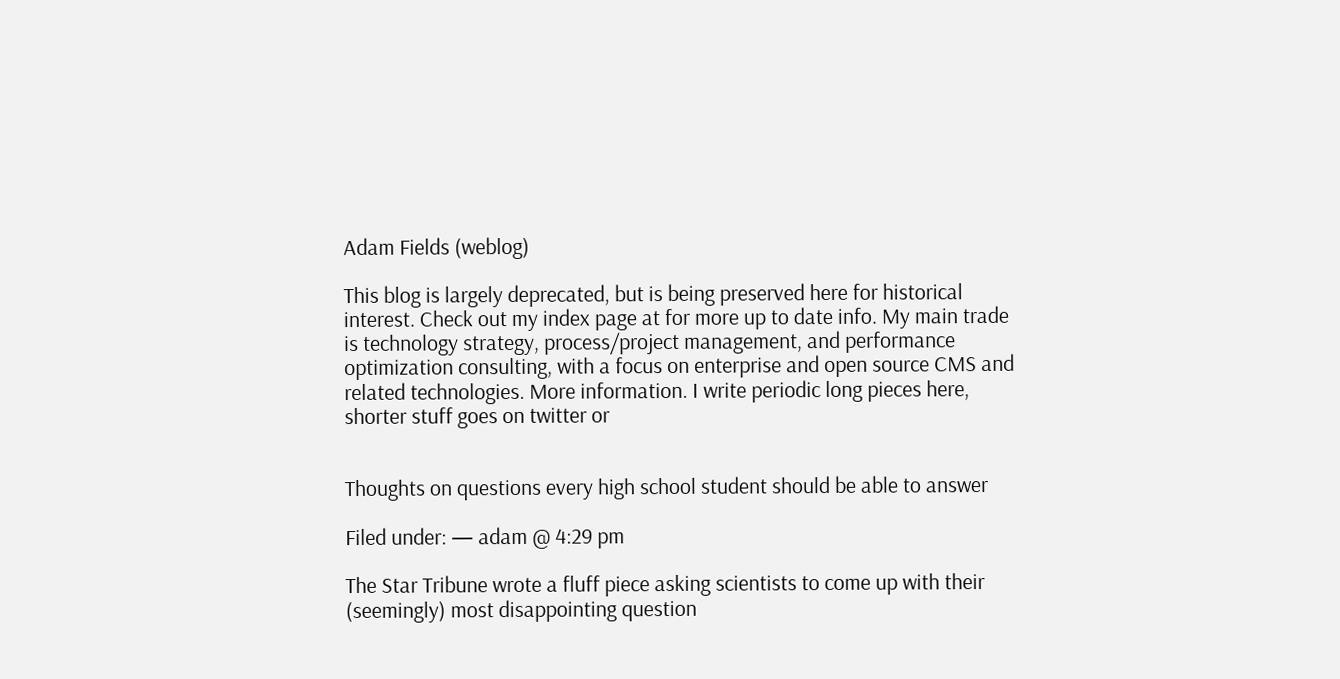Adam Fields (weblog)

This blog is largely deprecated, but is being preserved here for historical interest. Check out my index page at for more up to date info. My main trade is technology strategy, process/project management, and performance optimization consulting, with a focus on enterprise and open source CMS and related technologies. More information. I write periodic long pieces here, shorter stuff goes on twitter or


Thoughts on questions every high school student should be able to answer

Filed under: — adam @ 4:29 pm

The Star Tribune wrote a fluff piece asking scientists to come up with their (seemingly) most disappointing question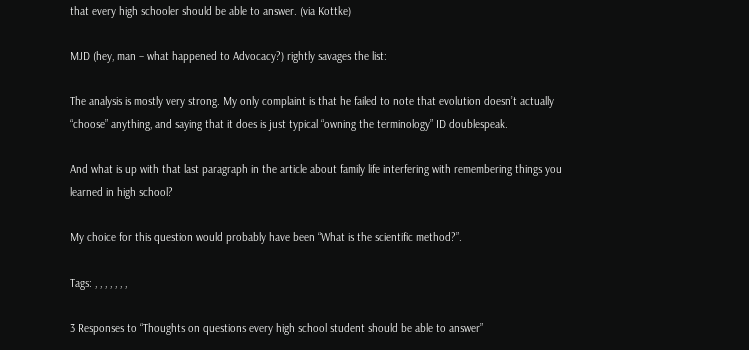that every high schooler should be able to answer. (via Kottke)

MJD (hey, man – what happened to Advocacy?) rightly savages the list:

The analysis is mostly very strong. My only complaint is that he failed to note that evolution doesn’t actually “choose” anything, and saying that it does is just typical “owning the terminology” ID doublespeak.

And what is up with that last paragraph in the article about family life interfering with remembering things you learned in high school?

My choice for this question would probably have been “What is the scientific method?”.

Tags: , , , , , , ,

3 Responses to “Thoughts on questions every high school student should be able to answer”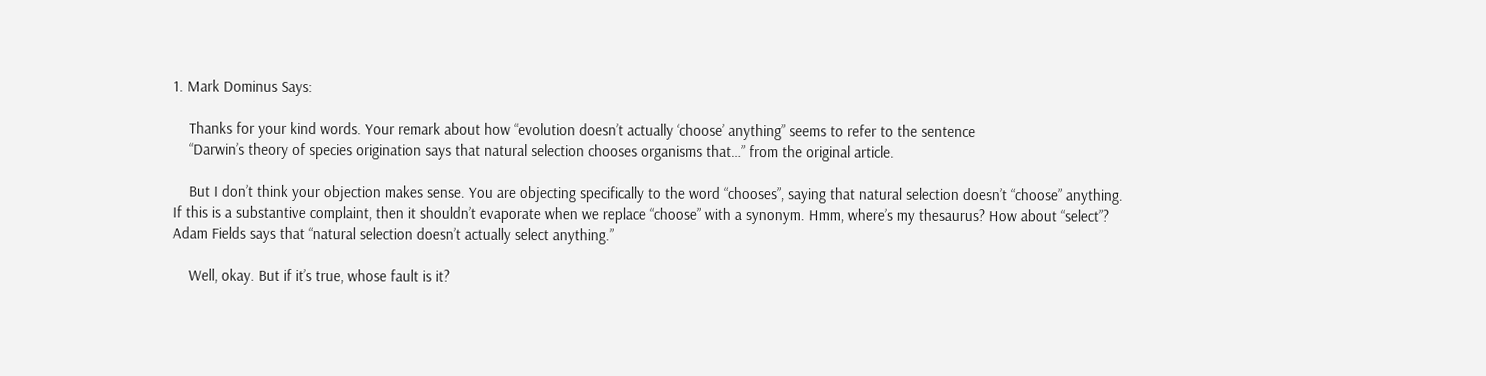1. Mark Dominus Says:

    Thanks for your kind words. Your remark about how “evolution doesn’t actually ‘choose’ anything” seems to refer to the sentence
    “Darwin’s theory of species origination says that natural selection chooses organisms that…” from the original article.

    But I don’t think your objection makes sense. You are objecting specifically to the word “chooses”, saying that natural selection doesn’t “choose” anything. If this is a substantive complaint, then it shouldn’t evaporate when we replace “choose” with a synonym. Hmm, where’s my thesaurus? How about “select”? Adam Fields says that “natural selection doesn’t actually select anything.”

    Well, okay. But if it’s true, whose fault is it?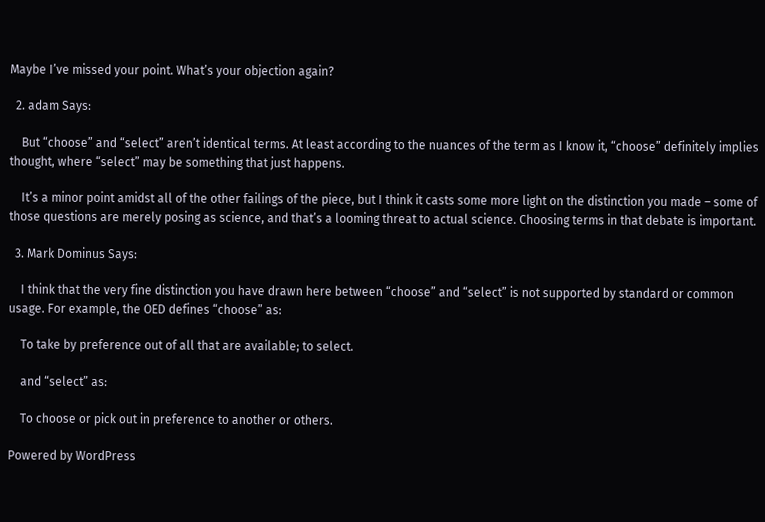Maybe I’ve missed your point. What’s your objection again?

  2. adam Says:

    But “choose” and “select” aren’t identical terms. At least according to the nuances of the term as I know it, “choose” definitely implies thought, where “select” may be something that just happens.

    It’s a minor point amidst all of the other failings of the piece, but I think it casts some more light on the distinction you made – some of those questions are merely posing as science, and that’s a looming threat to actual science. Choosing terms in that debate is important.

  3. Mark Dominus Says:

    I think that the very fine distinction you have drawn here between “choose” and “select” is not supported by standard or common usage. For example, the OED defines “choose” as:

    To take by preference out of all that are available; to select.

    and “select” as:

    To choose or pick out in preference to another or others.

Powered by WordPress